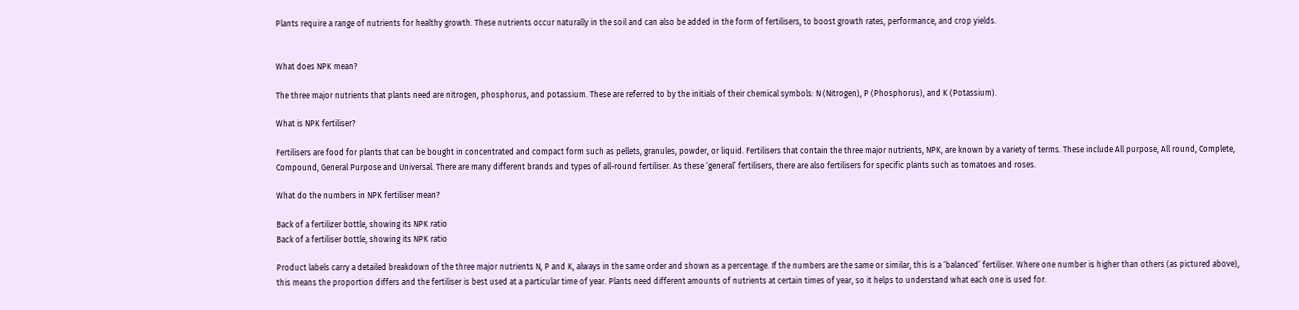Plants require a range of nutrients for healthy growth. These nutrients occur naturally in the soil and can also be added in the form of fertilisers, to boost growth rates, performance, and crop yields.


What does NPK mean?

The three major nutrients that plants need are nitrogen, phosphorus, and potassium. These are referred to by the initials of their chemical symbols: N (Nitrogen), P (Phosphorus), and K (Potassium).

What is NPK fertiliser?

Fertilisers are food for plants that can be bought in concentrated and compact form such as pellets, granules, powder, or liquid. Fertilisers that contain the three major nutrients, NPK, are known by a variety of terms. These include All purpose, All round, Complete, Compound, General Purpose and Universal. There are many different brands and types of all-round fertiliser. As these ‘general’ fertilisers, there are also fertilisers for specific plants such as tomatoes and roses.

What do the numbers in NPK fertiliser mean?

Back of a fertilizer bottle, showing its NPK ratio
Back of a fertiliser bottle, showing its NPK ratio

Product labels carry a detailed breakdown of the three major nutrients N, P and K, always in the same order and shown as a percentage. If the numbers are the same or similar, this is a ‘balanced’ fertiliser. Where one number is higher than others (as pictured above), this means the proportion differs and the fertiliser is best used at a particular time of year. Plants need different amounts of nutrients at certain times of year, so it helps to understand what each one is used for.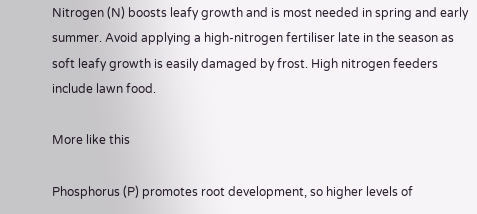Nitrogen (N) boosts leafy growth and is most needed in spring and early summer. Avoid applying a high-nitrogen fertiliser late in the season as soft leafy growth is easily damaged by frost. High nitrogen feeders include lawn food.

More like this

Phosphorus (P) promotes root development, so higher levels of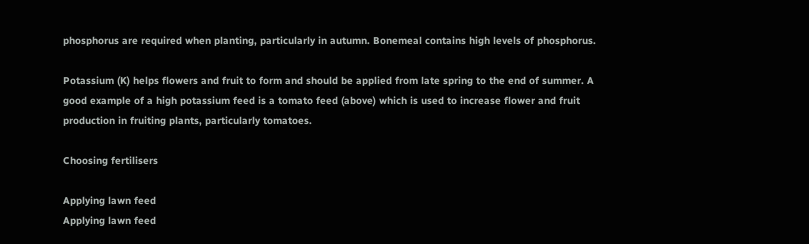phosphorus are required when planting, particularly in autumn. Bonemeal contains high levels of phosphorus.

Potassium (K) helps flowers and fruit to form and should be applied from late spring to the end of summer. A good example of a high potassium feed is a tomato feed (above) which is used to increase flower and fruit production in fruiting plants, particularly tomatoes.

Choosing fertilisers

Applying lawn feed
Applying lawn feed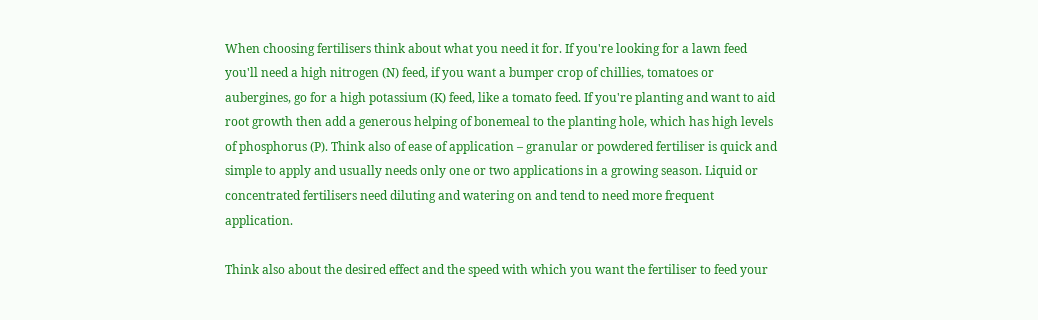When choosing fertilisers think about what you need it for. If you're looking for a lawn feed you'll need a high nitrogen (N) feed, if you want a bumper crop of chillies, tomatoes or aubergines, go for a high potassium (K) feed, like a tomato feed. If you're planting and want to aid root growth then add a generous helping of bonemeal to the planting hole, which has high levels of phosphorus (P). Think also of ease of application – granular or powdered fertiliser is quick and simple to apply and usually needs only one or two applications in a growing season. Liquid or concentrated fertilisers need diluting and watering on and tend to need more frequent application.

Think also about the desired effect and the speed with which you want the fertiliser to feed your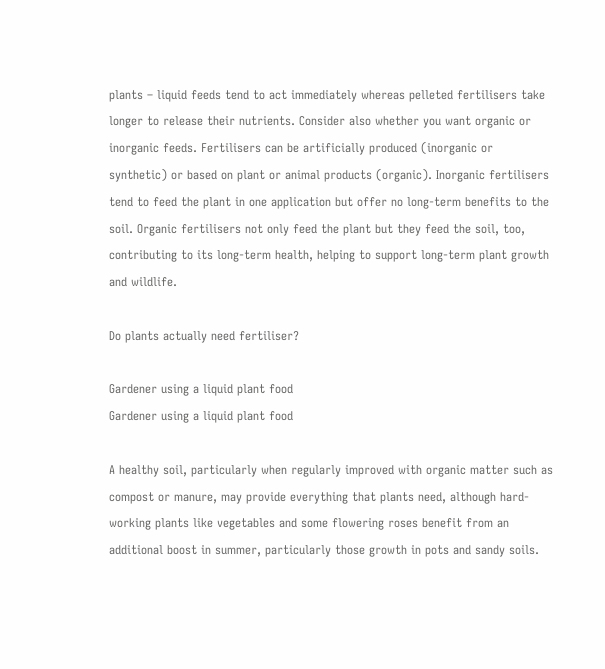plants – liquid feeds tend to act immediately whereas pelleted fertilisers take longer to release their nutrients. Consider also whether you want organic or inorganic feeds. Fertilisers can be artificially produced (inorganic or synthetic) or based on plant or animal products (organic). Inorganic fertilisers tend to feed the plant in one application but offer no long-term benefits to the soil. Organic fertilisers not only feed the plant but they feed the soil, too, contributing to its long-term health, helping to support long-term plant growth and wildlife.

Do plants actually need fertiliser?

Gardener using a liquid plant food
Gardener using a liquid plant food

A healthy soil, particularly when regularly improved with organic matter such as compost or manure, may provide everything that plants need, although hard-working plants like vegetables and some flowering roses benefit from an additional boost in summer, particularly those growth in pots and sandy soils.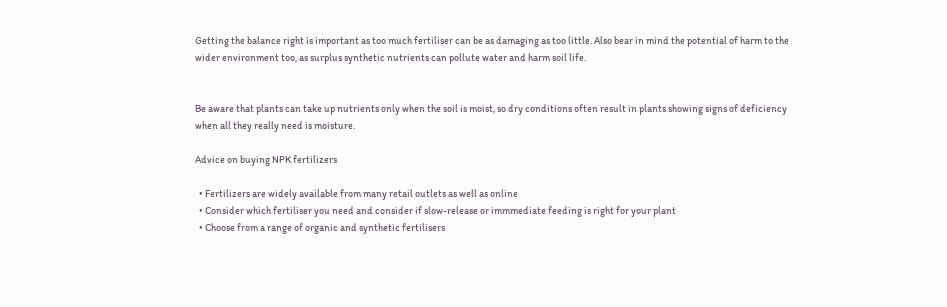Getting the balance right is important as too much fertiliser can be as damaging as too little. Also bear in mind the potential of harm to the wider environment too, as surplus synthetic nutrients can pollute water and harm soil life.


Be aware that plants can take up nutrients only when the soil is moist, so dry conditions often result in plants showing signs of deficiency when all they really need is moisture.

Advice on buying NPK fertilizers

  • Fertilizers are widely available from many retail outlets as well as online
  • Consider which fertiliser you need and consider if slow-release or immmediate feeding is right for your plant
  • Choose from a range of organic and synthetic fertilisers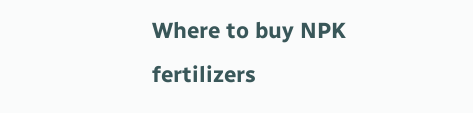Where to buy NPK fertilizers